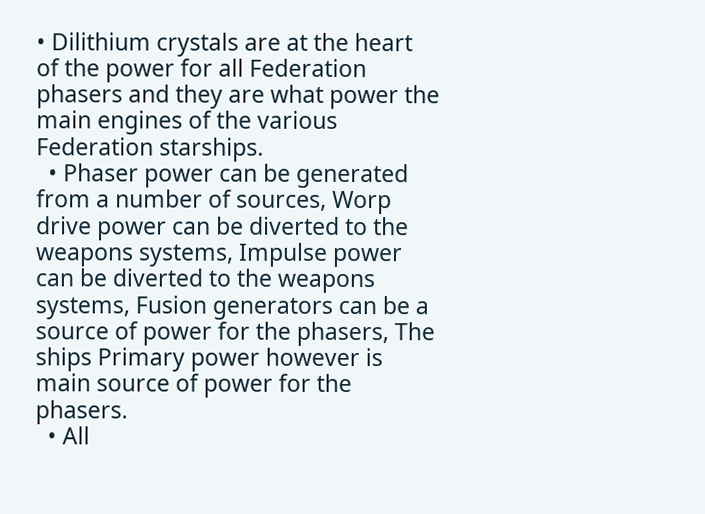• Dilithium crystals are at the heart of the power for all Federation phasers and they are what power the main engines of the various Federation starships.
  • Phaser power can be generated from a number of sources, Worp drive power can be diverted to the weapons systems, Impulse power can be diverted to the weapons systems, Fusion generators can be a source of power for the phasers, The ships Primary power however is main source of power for the phasers.
  • All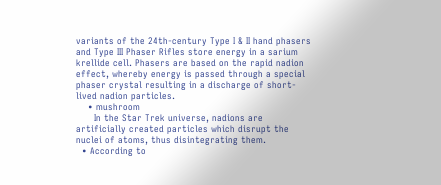variants of the 24th-century Type I & II hand phasers and Type III Phaser Rifles store energy in a sarium krellide cell. Phasers are based on the rapid nadion effect, whereby energy is passed through a special phaser crystal resulting in a discharge of short-lived nadion particles.
    • mushroom
      In the Star Trek universe, nadions are artificially created particles which disrupt the nuclei of atoms, thus disintegrating them.
  • According to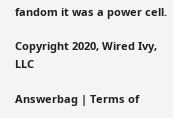fandom it was a power cell.

Copyright 2020, Wired Ivy, LLC

Answerbag | Terms of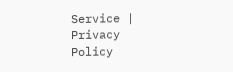Service | Privacy Policy